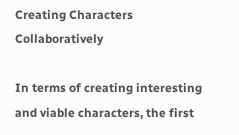Creating Characters Collaboratively

In terms of creating interesting and viable characters, the first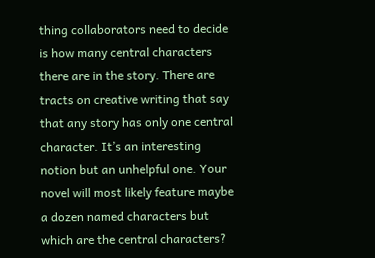thing collaborators need to decide is how many central characters there are in the story. There are tracts on creative writing that say that any story has only one central character. It’s an interesting notion but an unhelpful one. Your novel will most likely feature maybe a dozen named characters but which are the central characters?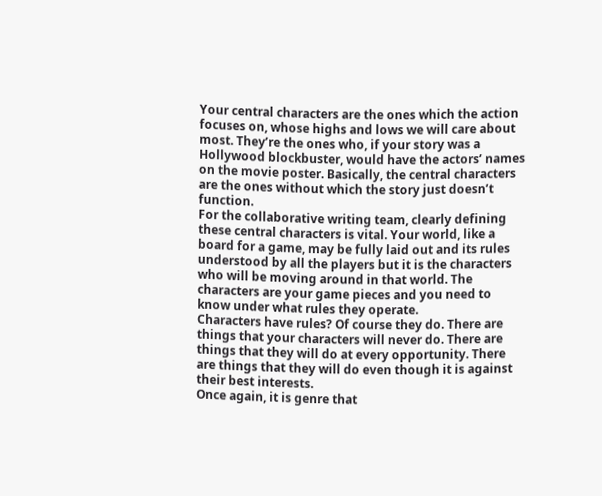Your central characters are the ones which the action focuses on, whose highs and lows we will care about most. They’re the ones who, if your story was a Hollywood blockbuster, would have the actors’ names on the movie poster. Basically, the central characters are the ones without which the story just doesn’t function.
For the collaborative writing team, clearly defining these central characters is vital. Your world, like a board for a game, may be fully laid out and its rules understood by all the players but it is the characters who will be moving around in that world. The characters are your game pieces and you need to know under what rules they operate.
Characters have rules? Of course they do. There are things that your characters will never do. There are things that they will do at every opportunity. There are things that they will do even though it is against their best interests.
Once again, it is genre that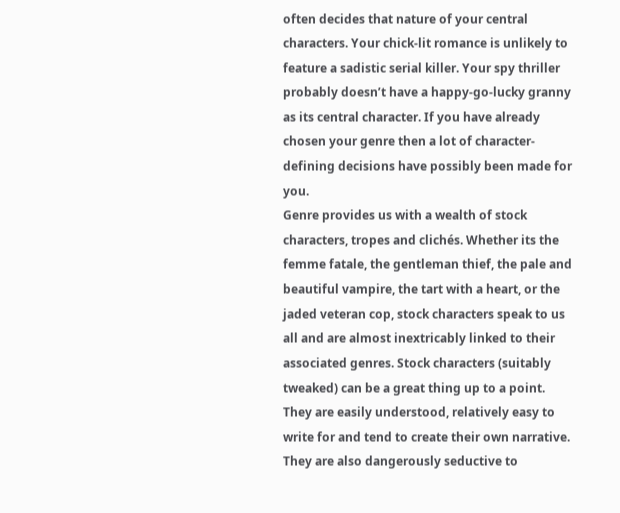often decides that nature of your central characters. Your chick-lit romance is unlikely to feature a sadistic serial killer. Your spy thriller probably doesn’t have a happy-go-lucky granny as its central character. If you have already chosen your genre then a lot of character-defining decisions have possibly been made for you.
Genre provides us with a wealth of stock characters, tropes and clichés. Whether its the femme fatale, the gentleman thief, the pale and beautiful vampire, the tart with a heart, or the jaded veteran cop, stock characters speak to us all and are almost inextricably linked to their associated genres. Stock characters (suitably tweaked) can be a great thing up to a point. They are easily understood, relatively easy to write for and tend to create their own narrative.  They are also dangerously seductive to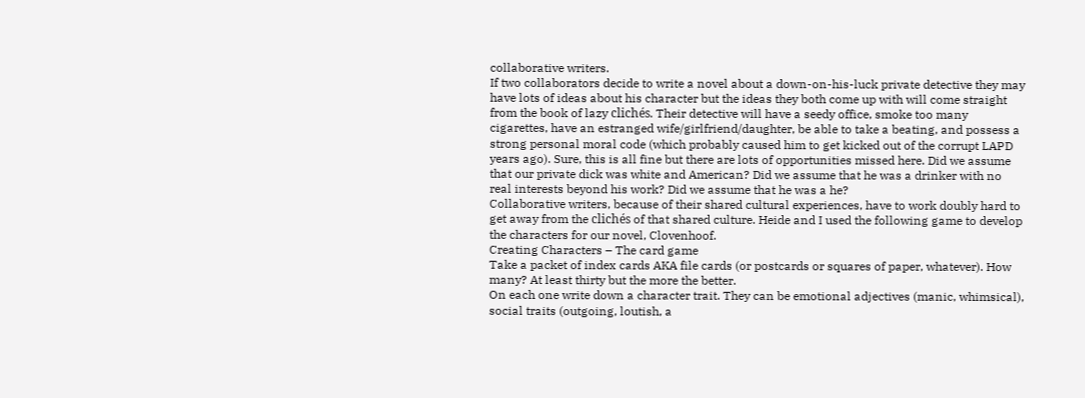collaborative writers.
If two collaborators decide to write a novel about a down-on-his-luck private detective they may have lots of ideas about his character but the ideas they both come up with will come straight from the book of lazy clichés. Their detective will have a seedy office, smoke too many cigarettes, have an estranged wife/girlfriend/daughter, be able to take a beating, and possess a strong personal moral code (which probably caused him to get kicked out of the corrupt LAPD years ago). Sure, this is all fine but there are lots of opportunities missed here. Did we assume that our private dick was white and American? Did we assume that he was a drinker with no real interests beyond his work? Did we assume that he was a he?
Collaborative writers, because of their shared cultural experiences, have to work doubly hard to get away from the clichés of that shared culture. Heide and I used the following game to develop the characters for our novel, Clovenhoof.
Creating Characters – The card game
Take a packet of index cards AKA file cards (or postcards or squares of paper, whatever). How many? At least thirty but the more the better.
On each one write down a character trait. They can be emotional adjectives (manic, whimsical), social traits (outgoing, loutish, a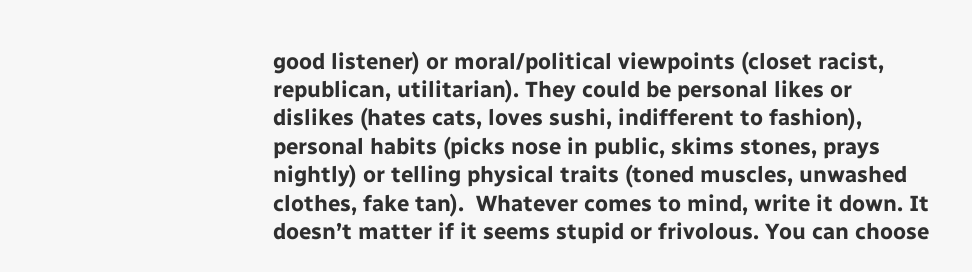good listener) or moral/political viewpoints (closet racist, republican, utilitarian). They could be personal likes or dislikes (hates cats, loves sushi, indifferent to fashion), personal habits (picks nose in public, skims stones, prays nightly) or telling physical traits (toned muscles, unwashed clothes, fake tan).  Whatever comes to mind, write it down. It doesn’t matter if it seems stupid or frivolous. You can choose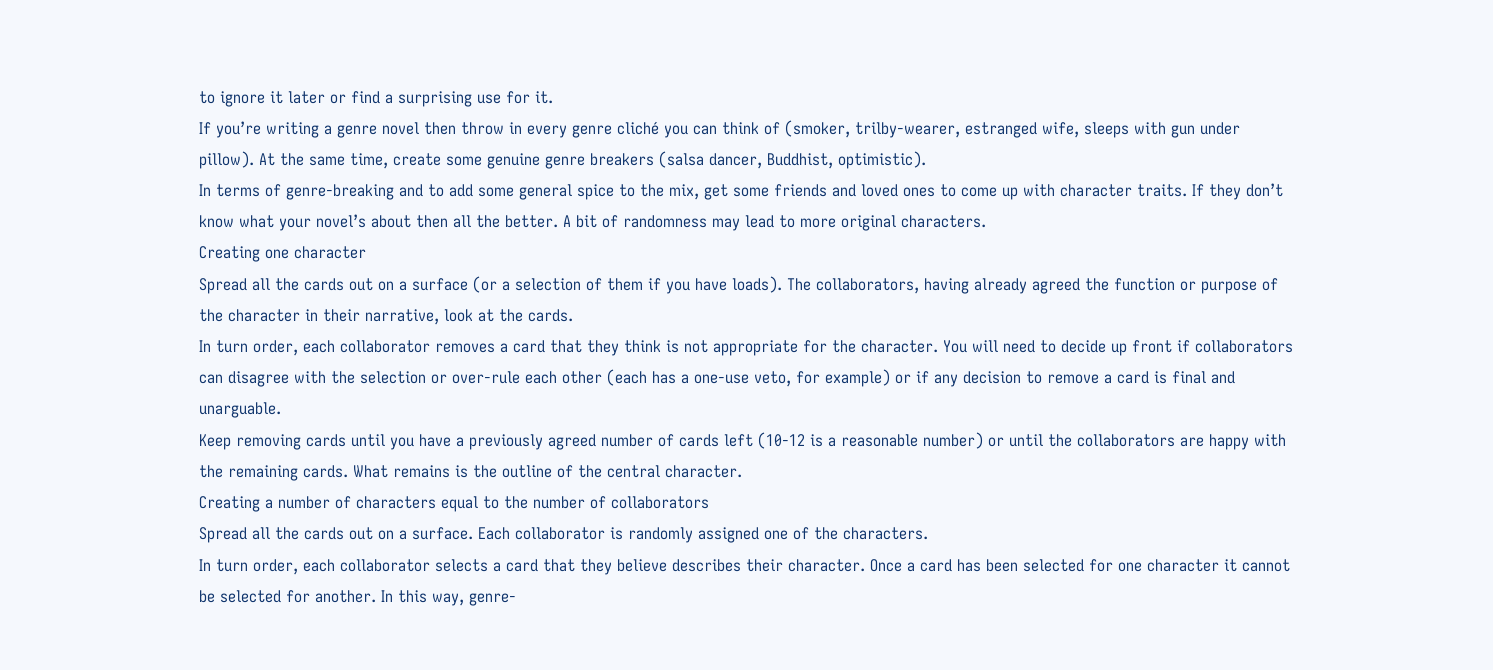to ignore it later or find a surprising use for it.
If you’re writing a genre novel then throw in every genre cliché you can think of (smoker, trilby-wearer, estranged wife, sleeps with gun under pillow). At the same time, create some genuine genre breakers (salsa dancer, Buddhist, optimistic).
In terms of genre-breaking and to add some general spice to the mix, get some friends and loved ones to come up with character traits. If they don’t know what your novel’s about then all the better. A bit of randomness may lead to more original characters.
Creating one character
Spread all the cards out on a surface (or a selection of them if you have loads). The collaborators, having already agreed the function or purpose of the character in their narrative, look at the cards.
In turn order, each collaborator removes a card that they think is not appropriate for the character. You will need to decide up front if collaborators can disagree with the selection or over-rule each other (each has a one-use veto, for example) or if any decision to remove a card is final and unarguable.
Keep removing cards until you have a previously agreed number of cards left (10-12 is a reasonable number) or until the collaborators are happy with the remaining cards. What remains is the outline of the central character.
Creating a number of characters equal to the number of collaborators
Spread all the cards out on a surface. Each collaborator is randomly assigned one of the characters.
In turn order, each collaborator selects a card that they believe describes their character. Once a card has been selected for one character it cannot be selected for another. In this way, genre-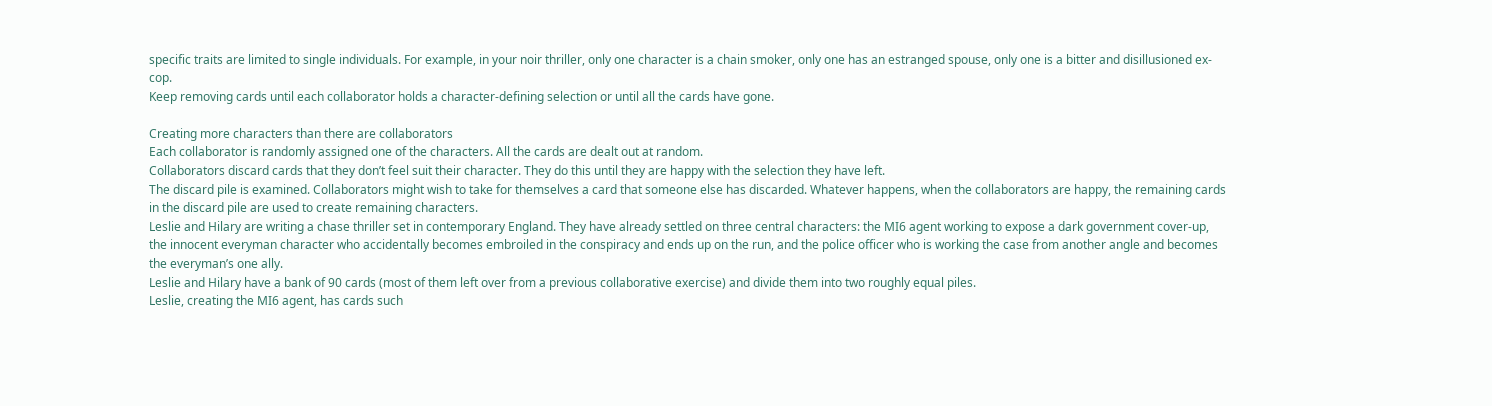specific traits are limited to single individuals. For example, in your noir thriller, only one character is a chain smoker, only one has an estranged spouse, only one is a bitter and disillusioned ex-cop.
Keep removing cards until each collaborator holds a character-defining selection or until all the cards have gone.

Creating more characters than there are collaborators
Each collaborator is randomly assigned one of the characters. All the cards are dealt out at random.
Collaborators discard cards that they don’t feel suit their character. They do this until they are happy with the selection they have left.
The discard pile is examined. Collaborators might wish to take for themselves a card that someone else has discarded. Whatever happens, when the collaborators are happy, the remaining cards in the discard pile are used to create remaining characters.
Leslie and Hilary are writing a chase thriller set in contemporary England. They have already settled on three central characters: the MI6 agent working to expose a dark government cover-up, the innocent everyman character who accidentally becomes embroiled in the conspiracy and ends up on the run, and the police officer who is working the case from another angle and becomes the everyman’s one ally.
Leslie and Hilary have a bank of 90 cards (most of them left over from a previous collaborative exercise) and divide them into two roughly equal piles.
Leslie, creating the MI6 agent, has cards such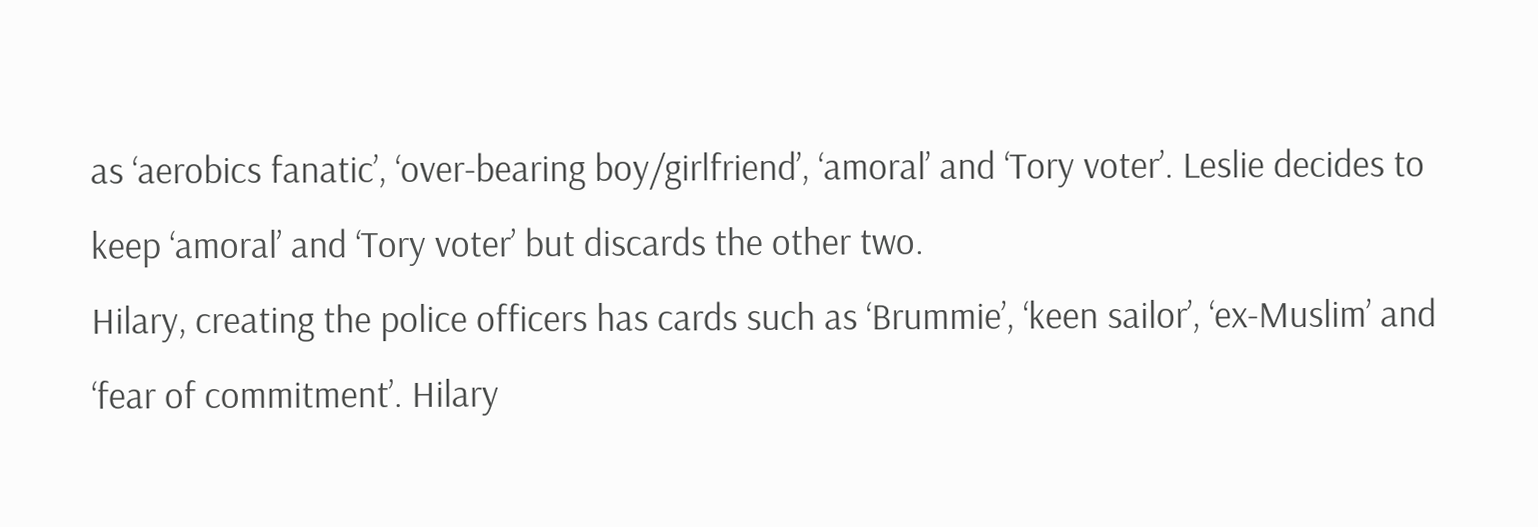as ‘aerobics fanatic’, ‘over-bearing boy/girlfriend’, ‘amoral’ and ‘Tory voter’. Leslie decides to keep ‘amoral’ and ‘Tory voter’ but discards the other two.
Hilary, creating the police officers has cards such as ‘Brummie’, ‘keen sailor’, ‘ex-Muslim’ and ‘fear of commitment’. Hilary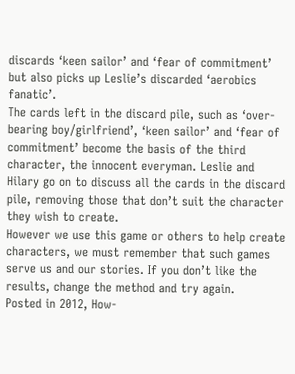discards ‘keen sailor’ and ‘fear of commitment’ but also picks up Leslie’s discarded ‘aerobics fanatic’.
The cards left in the discard pile, such as ‘over-bearing boy/girlfriend’, ‘keen sailor’ and ‘fear of commitment’ become the basis of the third character, the innocent everyman. Leslie and Hilary go on to discuss all the cards in the discard pile, removing those that don’t suit the character they wish to create.
However we use this game or others to help create characters, we must remember that such games serve us and our stories. If you don’t like the results, change the method and try again.
Posted in 2012, How-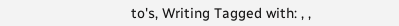to's, Writing Tagged with: , ,